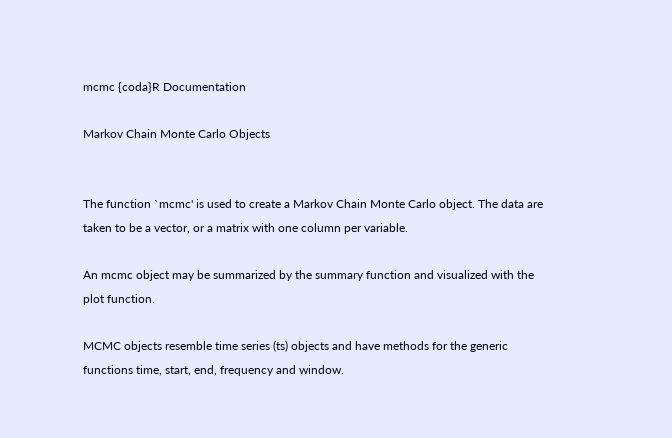mcmc {coda}R Documentation

Markov Chain Monte Carlo Objects


The function `mcmc' is used to create a Markov Chain Monte Carlo object. The data are taken to be a vector, or a matrix with one column per variable.

An mcmc object may be summarized by the summary function and visualized with the plot function.

MCMC objects resemble time series (ts) objects and have methods for the generic functions time, start, end, frequency and window.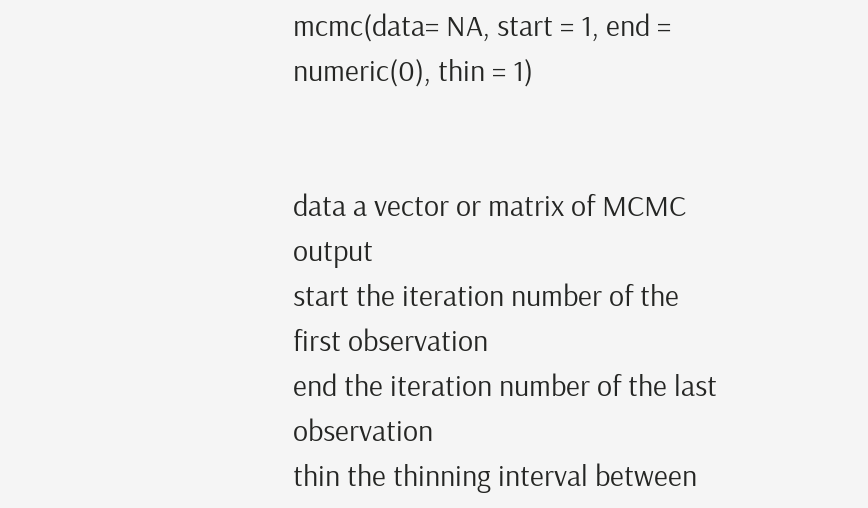mcmc(data= NA, start = 1, end = numeric(0), thin = 1)


data a vector or matrix of MCMC output
start the iteration number of the first observation
end the iteration number of the last observation
thin the thinning interval between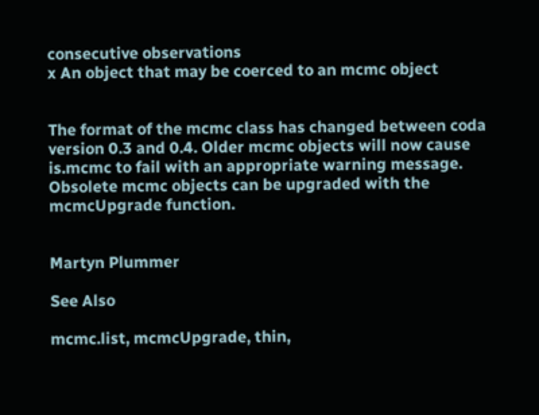consecutive observations
x An object that may be coerced to an mcmc object


The format of the mcmc class has changed between coda version 0.3 and 0.4. Older mcmc objects will now cause is.mcmc to fail with an appropriate warning message. Obsolete mcmc objects can be upgraded with the mcmcUpgrade function.


Martyn Plummer

See Also

mcmc.list, mcmcUpgrade, thin,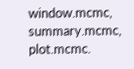window.mcmc, summary.mcmc, plot.mcmc.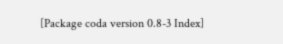[Package coda version 0.8-3 Index]